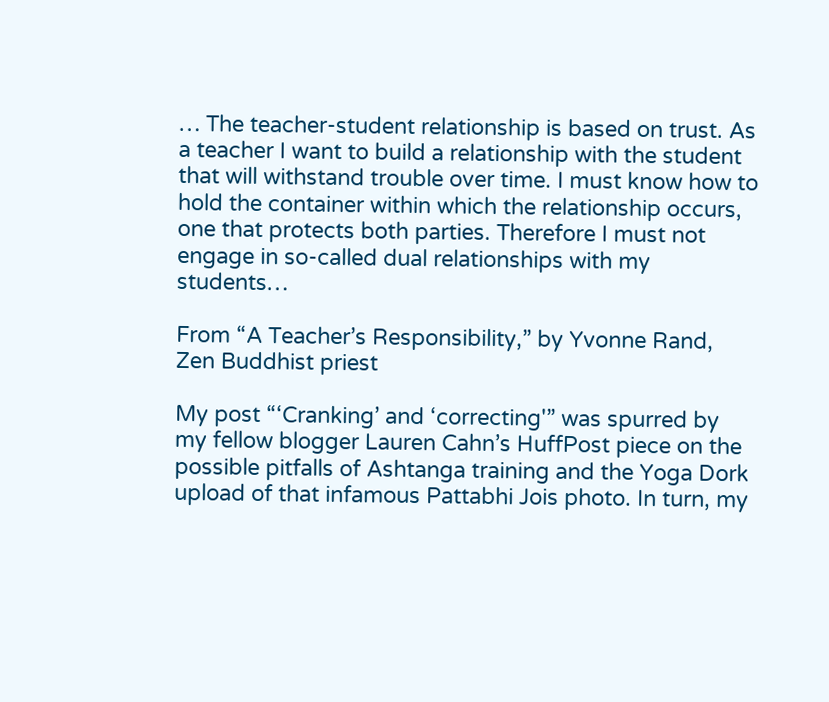… The teacher-student relationship is based on trust. As a teacher I want to build a relationship with the student that will withstand trouble over time. I must know how to hold the container within which the relationship occurs, one that protects both parties. Therefore I must not engage in so-called dual relationships with my students…

From “A Teacher’s Responsibility,” by Yvonne Rand, Zen Buddhist priest

My post “‘Cranking’ and ‘correcting'” was spurred by my fellow blogger Lauren Cahn’s HuffPost piece on the possible pitfalls of Ashtanga training and the Yoga Dork upload of that infamous Pattabhi Jois photo. In turn, my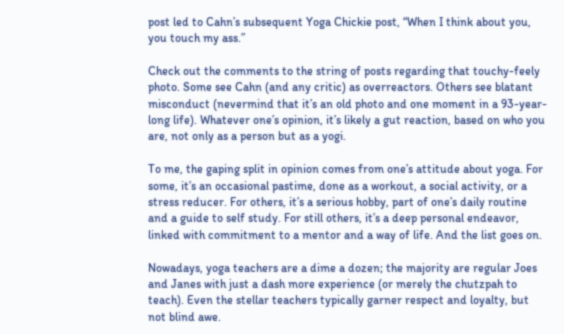post led to Cahn’s subsequent Yoga Chickie post, “When I think about you, you touch my ass.”

Check out the comments to the string of posts regarding that touchy-feely photo. Some see Cahn (and any critic) as overreactors. Others see blatant misconduct (nevermind that it’s an old photo and one moment in a 93-year-long life). Whatever one’s opinion, it’s likely a gut reaction, based on who you are, not only as a person but as a yogi.

To me, the gaping split in opinion comes from one’s attitude about yoga. For some, it’s an occasional pastime, done as a workout, a social activity, or a stress reducer. For others, it’s a serious hobby, part of one’s daily routine and a guide to self study. For still others, it’s a deep personal endeavor, linked with commitment to a mentor and a way of life. And the list goes on.

Nowadays, yoga teachers are a dime a dozen; the majority are regular Joes and Janes with just a dash more experience (or merely the chutzpah to teach). Even the stellar teachers typically garner respect and loyalty, but not blind awe.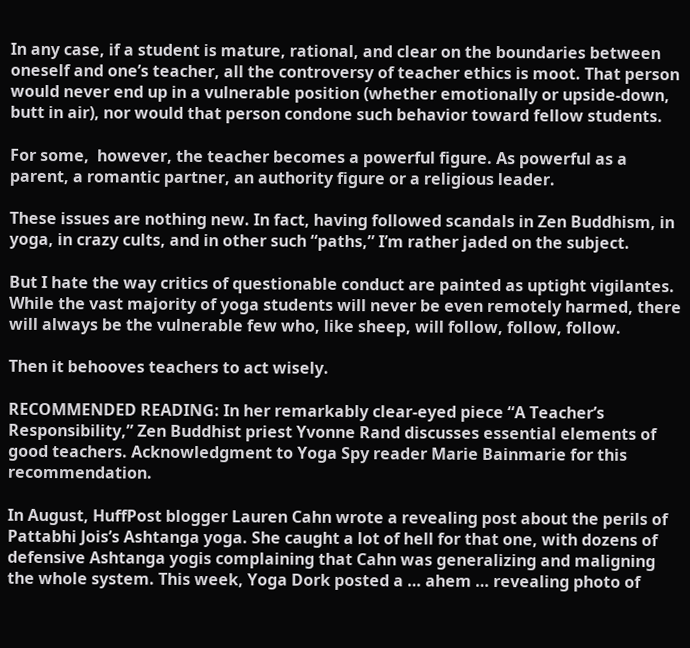In any case, if a student is mature, rational, and clear on the boundaries between oneself and one’s teacher, all the controversy of teacher ethics is moot. That person would never end up in a vulnerable position (whether emotionally or upside-down, butt in air), nor would that person condone such behavior toward fellow students.

For some,  however, the teacher becomes a powerful figure. As powerful as a parent, a romantic partner, an authority figure or a religious leader.

These issues are nothing new. In fact, having followed scandals in Zen Buddhism, in yoga, in crazy cults, and in other such “paths,” I’m rather jaded on the subject.

But I hate the way critics of questionable conduct are painted as uptight vigilantes. While the vast majority of yoga students will never be even remotely harmed, there will always be the vulnerable few who, like sheep, will follow, follow, follow.

Then it behooves teachers to act wisely.

RECOMMENDED READING: In her remarkably clear-eyed piece “A Teacher’s Responsibility,” Zen Buddhist priest Yvonne Rand discusses essential elements of good teachers. Acknowledgment to Yoga Spy reader Marie Bainmarie for this recommendation.

In August, HuffPost blogger Lauren Cahn wrote a revealing post about the perils of Pattabhi Jois’s Ashtanga yoga. She caught a lot of hell for that one, with dozens of defensive Ashtanga yogis complaining that Cahn was generalizing and maligning the whole system. This week, Yoga Dork posted a … ahem … revealing photo of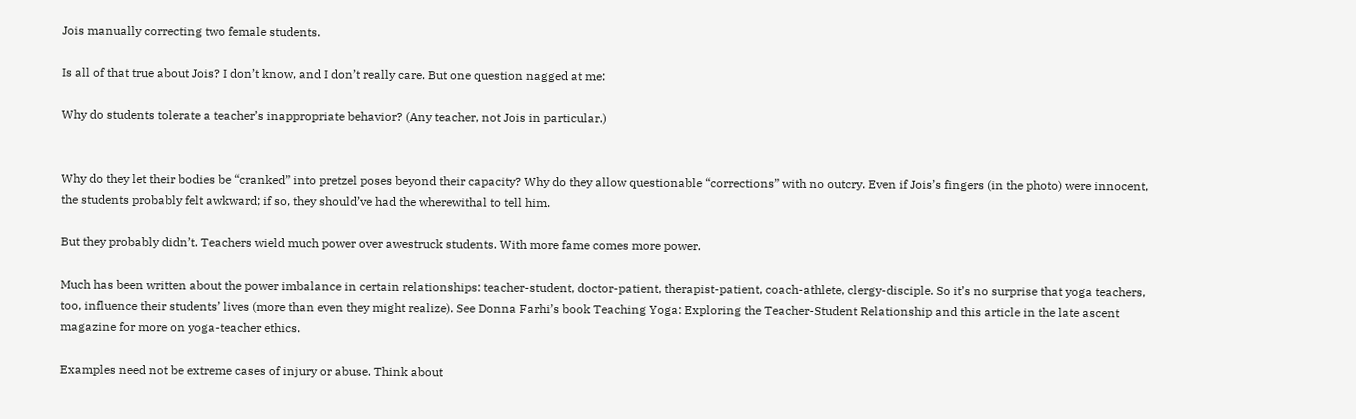Jois manually correcting two female students.

Is all of that true about Jois? I don’t know, and I don’t really care. But one question nagged at me:

Why do students tolerate a teacher’s inappropriate behavior? (Any teacher, not Jois in particular.)


Why do they let their bodies be “cranked” into pretzel poses beyond their capacity? Why do they allow questionable “corrections” with no outcry. Even if Jois’s fingers (in the photo) were innocent, the students probably felt awkward; if so, they should’ve had the wherewithal to tell him.

But they probably didn’t. Teachers wield much power over awestruck students. With more fame comes more power.

Much has been written about the power imbalance in certain relationships: teacher-student, doctor-patient, therapist-patient, coach-athlete, clergy-disciple. So it’s no surprise that yoga teachers, too, influence their students’ lives (more than even they might realize). See Donna Farhi’s book Teaching Yoga: Exploring the Teacher-Student Relationship and this article in the late ascent magazine for more on yoga-teacher ethics.

Examples need not be extreme cases of injury or abuse. Think about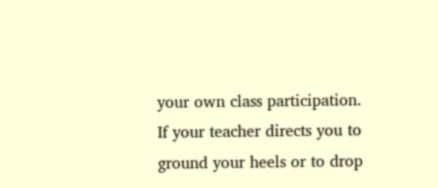your own class participation. If your teacher directs you to ground your heels or to drop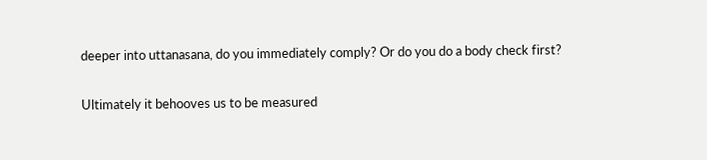deeper into uttanasana, do you immediately comply? Or do you do a body check first?

Ultimately it behooves us to be measured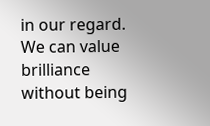in our regard. We can value brilliance without being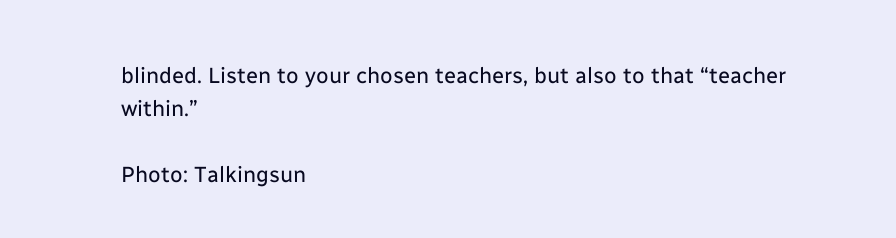blinded. Listen to your chosen teachers, but also to that “teacher within.”

Photo: Talkingsun